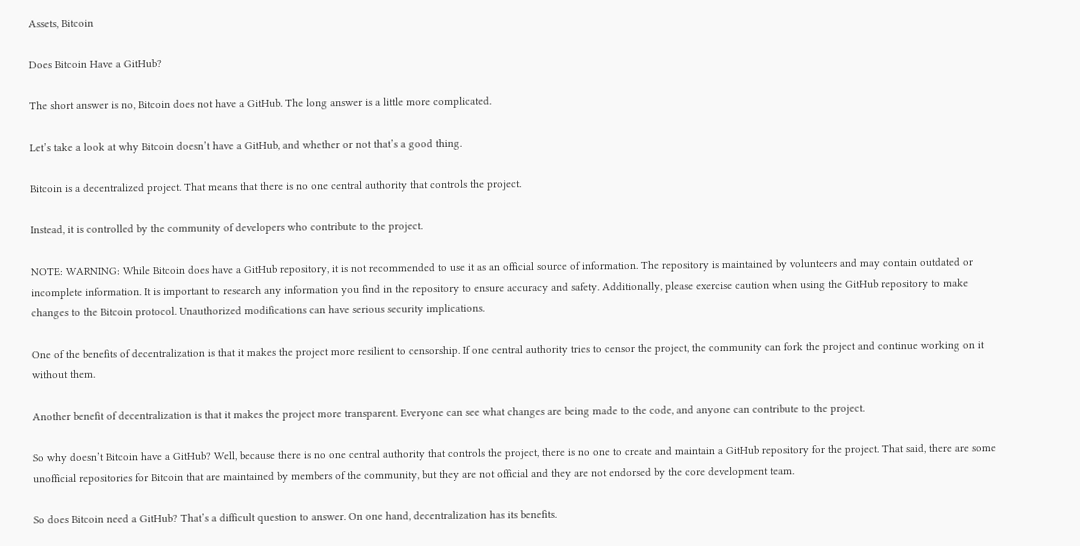Assets, Bitcoin

Does Bitcoin Have a GitHub?

The short answer is no, Bitcoin does not have a GitHub. The long answer is a little more complicated.

Let’s take a look at why Bitcoin doesn’t have a GitHub, and whether or not that’s a good thing.

Bitcoin is a decentralized project. That means that there is no one central authority that controls the project.

Instead, it is controlled by the community of developers who contribute to the project.

NOTE: WARNING: While Bitcoin does have a GitHub repository, it is not recommended to use it as an official source of information. The repository is maintained by volunteers and may contain outdated or incomplete information. It is important to research any information you find in the repository to ensure accuracy and safety. Additionally, please exercise caution when using the GitHub repository to make changes to the Bitcoin protocol. Unauthorized modifications can have serious security implications.

One of the benefits of decentralization is that it makes the project more resilient to censorship. If one central authority tries to censor the project, the community can fork the project and continue working on it without them.

Another benefit of decentralization is that it makes the project more transparent. Everyone can see what changes are being made to the code, and anyone can contribute to the project.

So why doesn’t Bitcoin have a GitHub? Well, because there is no one central authority that controls the project, there is no one to create and maintain a GitHub repository for the project. That said, there are some unofficial repositories for Bitcoin that are maintained by members of the community, but they are not official and they are not endorsed by the core development team.

So does Bitcoin need a GitHub? That’s a difficult question to answer. On one hand, decentralization has its benefits.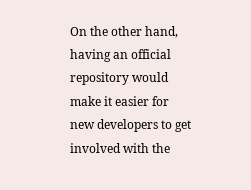On the other hand, having an official repository would make it easier for new developers to get involved with the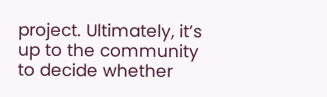project. Ultimately, it’s up to the community to decide whether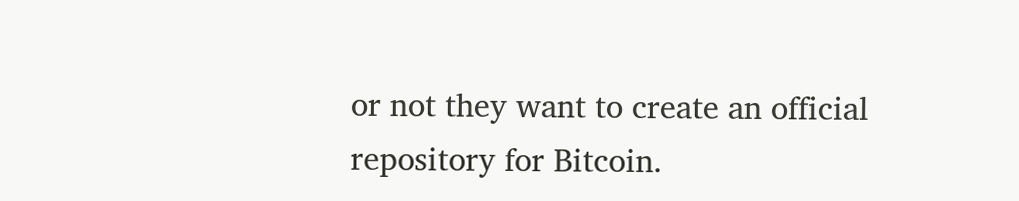or not they want to create an official repository for Bitcoin.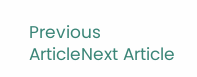Previous ArticleNext Article